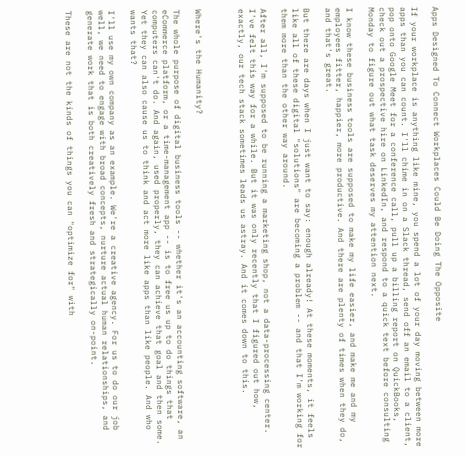Apps Designed To Connect Workplaces Could Be Doing The Opposite

If your workplace is anything like mine, you spend a lot of your day moving between more apps than you can count. I'll chime in on a Slack thread, send off an email to a client, pop onto Google Meet for a conference call, pull up a billing report on QuickBooks, check out a prospective hire on LinkedIn, and respond to a quick text before consulting Monday to figure out what task deserves my attention next.

I know these business tools are supposed to make my life easier, and make me and my employees fitter, happier, more productive. And there are plenty of times when they do, and that's great.

But there are days when I just want to say: enough already! At these moments, it feels like all of these digital "solutions" are becoming a problem -- and that I'm working for them more than the other way around.

After all, I'm supposed to be running a marketing shop, not a data-processing center. I've felt this way for a while. But it was only recently that I figured out how, exactly, our tech stack sometimes leads us astray. And it comes down to this.



Where's the Humanity?

The whole purpose of digital business tools -- whether it's an accounting software, an eCommerce platform, or a time-management app -- is to free us up to do things that computers can't do. And again, used properly, they can achieve that goal and then some. Yet they can also cause us to think and act more like apps than like people. And who wants that?

I'll use my own company as an example. We're a creative agency. For us to do our job well, we need to engage with broad concepts, nurture actual human relationships, and generate work that is both creatively fresh and strategically on-point.

These are not the kinds of things you can "optimize for" with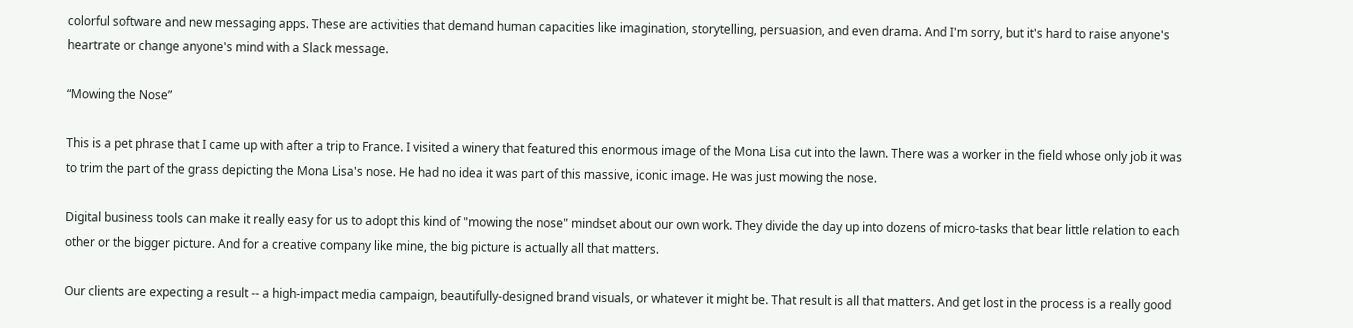colorful software and new messaging apps. These are activities that demand human capacities like imagination, storytelling, persuasion, and even drama. And I'm sorry, but it's hard to raise anyone's heartrate or change anyone's mind with a Slack message.

“Mowing the Nose”

This is a pet phrase that I came up with after a trip to France. I visited a winery that featured this enormous image of the Mona Lisa cut into the lawn. There was a worker in the field whose only job it was to trim the part of the grass depicting the Mona Lisa's nose. He had no idea it was part of this massive, iconic image. He was just mowing the nose.

Digital business tools can make it really easy for us to adopt this kind of "mowing the nose" mindset about our own work. They divide the day up into dozens of micro-tasks that bear little relation to each other or the bigger picture. And for a creative company like mine, the big picture is actually all that matters.

Our clients are expecting a result -- a high-impact media campaign, beautifully-designed brand visuals, or whatever it might be. That result is all that matters. And get lost in the process is a really good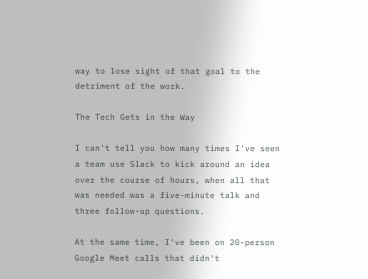way to lose sight of that goal to the detriment of the work.

The Tech Gets in the Way

I can't tell you how many times I've seen a team use Slack to kick around an idea over the course of hours, when all that was needed was a five-minute talk and three follow-up questions.

At the same time, I've been on 20-person Google Meet calls that didn't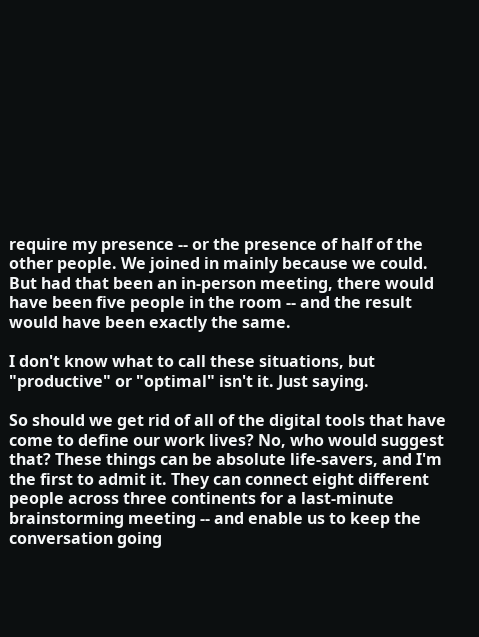require my presence -- or the presence of half of the other people. We joined in mainly because we could. But had that been an in-person meeting, there would have been five people in the room -- and the result would have been exactly the same.

I don't know what to call these situations, but "productive" or "optimal" isn't it. Just saying.

So should we get rid of all of the digital tools that have come to define our work lives? No, who would suggest that? These things can be absolute life-savers, and I'm the first to admit it. They can connect eight different people across three continents for a last-minute brainstorming meeting -- and enable us to keep the conversation going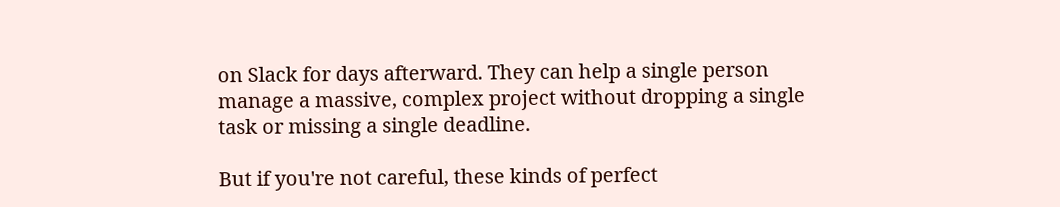on Slack for days afterward. They can help a single person manage a massive, complex project without dropping a single task or missing a single deadline.

But if you're not careful, these kinds of perfect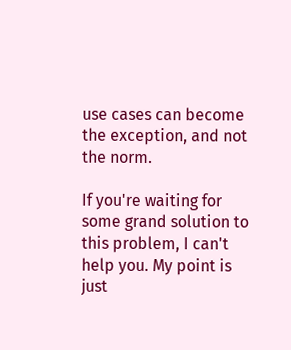use cases can become the exception, and not the norm.

If you're waiting for some grand solution to this problem, I can't help you. My point is just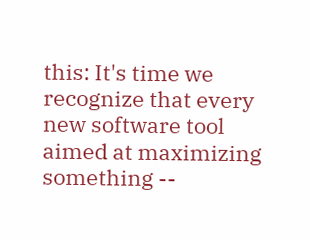this: It's time we recognize that every new software tool aimed at maximizing something --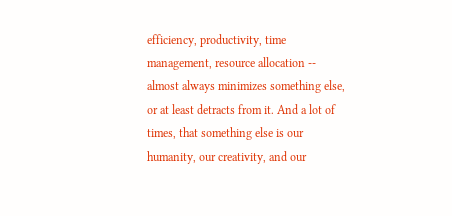efficiency, productivity, time management, resource allocation -- almost always minimizes something else, or at least detracts from it. And a lot of times, that something else is our humanity, our creativity, and our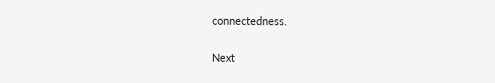connectedness.

Next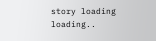story loading loading..